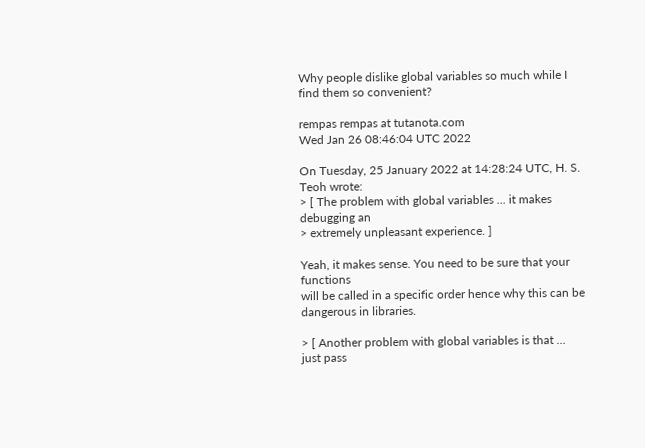Why people dislike global variables so much while I find them so convenient?

rempas rempas at tutanota.com
Wed Jan 26 08:46:04 UTC 2022

On Tuesday, 25 January 2022 at 14:28:24 UTC, H. S. Teoh wrote:
> [ The problem with global variables ... it makes debugging an
> extremely unpleasant experience. ]

Yeah, it makes sense. You need to be sure that your functions
will be called in a specific order hence why this can be
dangerous in libraries.

> [ Another problem with global variables is that ... just pass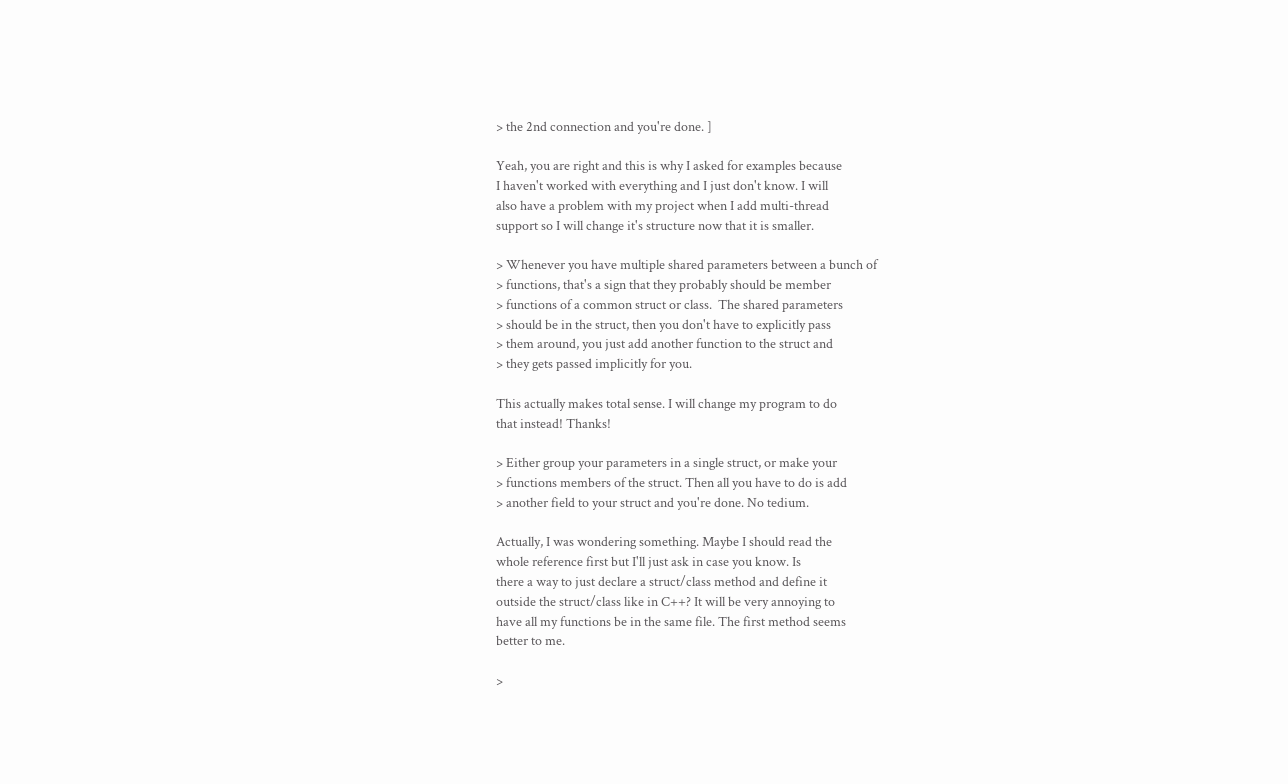> the 2nd connection and you're done. ]

Yeah, you are right and this is why I asked for examples because
I haven't worked with everything and I just don't know. I will
also have a problem with my project when I add multi-thread
support so I will change it's structure now that it is smaller.

> Whenever you have multiple shared parameters between a bunch of
> functions, that's a sign that they probably should be member
> functions of a common struct or class.  The shared parameters
> should be in the struct, then you don't have to explicitly pass
> them around, you just add another function to the struct and
> they gets passed implicitly for you.

This actually makes total sense. I will change my program to do
that instead! Thanks!

> Either group your parameters in a single struct, or make your
> functions members of the struct. Then all you have to do is add
> another field to your struct and you're done. No tedium.

Actually, I was wondering something. Maybe I should read the
whole reference first but I'll just ask in case you know. Is
there a way to just declare a struct/class method and define it
outside the struct/class like in C++? It will be very annoying to
have all my functions be in the same file. The first method seems
better to me.

>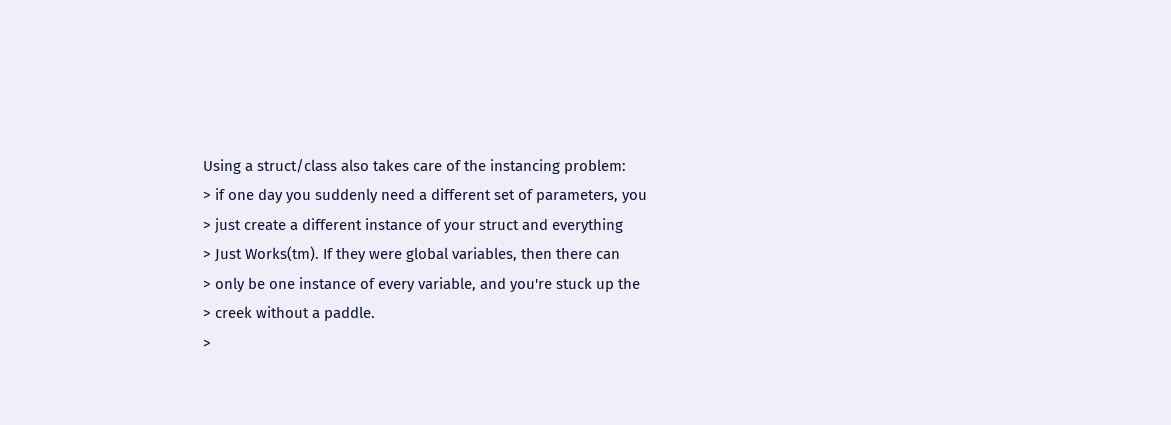Using a struct/class also takes care of the instancing problem:
> if one day you suddenly need a different set of parameters, you
> just create a different instance of your struct and everything
> Just Works(tm). If they were global variables, then there can
> only be one instance of every variable, and you're stuck up the
> creek without a paddle.
>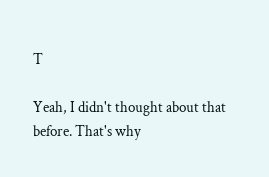T

Yeah, I didn't thought about that before. That's why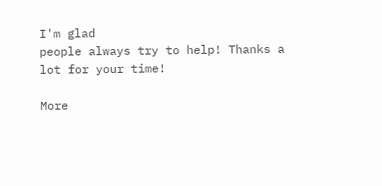I'm glad
people always try to help! Thanks a lot for your time!

More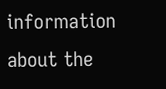information about the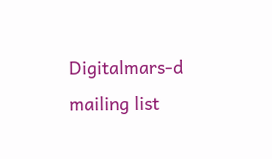Digitalmars-d mailing list